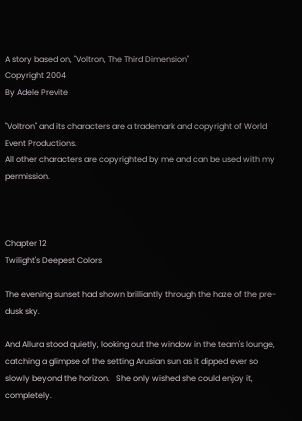A story based on, "Voltron, The Third Dimension"
Copyright 2004
By Adele Previte

"Voltron" and its characters are a trademark and copyright of World Event Productions.
All other characters are copyrighted by me and can be used with my permission.



Chapter 12
Twilight's Deepest Colors

The evening sunset had shown brilliantly through the haze of the pre-dusk sky.

And Allura stood quietly, looking out the window in the team's lounge, catching a glimpse of the setting Arusian sun as it dipped ever so slowly beyond the horizon.   She only wished she could enjoy it, completely.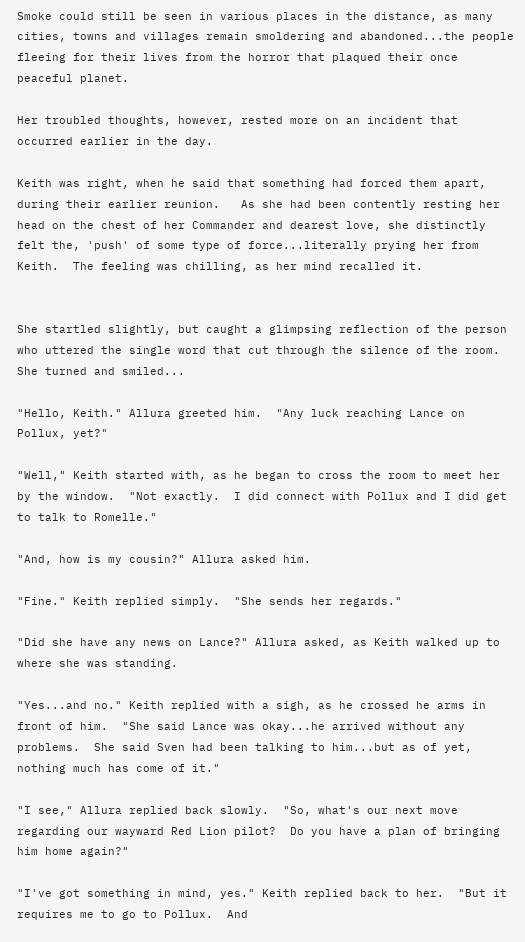Smoke could still be seen in various places in the distance, as many cities, towns and villages remain smoldering and abandoned...the people fleeing for their lives from the horror that plaqued their once peaceful planet.

Her troubled thoughts, however, rested more on an incident that occurred earlier in the day.

Keith was right, when he said that something had forced them apart, during their earlier reunion.   As she had been contently resting her head on the chest of her Commander and dearest love, she distinctly felt the, 'push' of some type of force...literally prying her from
Keith.  The feeling was chilling, as her mind recalled it.


She startled slightly, but caught a glimpsing reflection of the person who uttered the single word that cut through the silence of the room.  She turned and smiled...

"Hello, Keith." Allura greeted him.  "Any luck reaching Lance on Pollux, yet?"

"Well," Keith started with, as he began to cross the room to meet her by the window.  "Not exactly.  I did connect with Pollux and I did get to talk to Romelle."

"And, how is my cousin?" Allura asked him.

"Fine." Keith replied simply.  "She sends her regards."

"Did she have any news on Lance?" Allura asked, as Keith walked up to where she was standing.

"Yes...and no." Keith replied with a sigh, as he crossed he arms in front of him.  "She said Lance was okay...he arrived without any problems.  She said Sven had been talking to him...but as of yet, nothing much has come of it."

"I see," Allura replied back slowly.  "So, what's our next move regarding our wayward Red Lion pilot?  Do you have a plan of bringing him home again?"

"I've got something in mind, yes." Keith replied back to her.  "But it requires me to go to Pollux.  And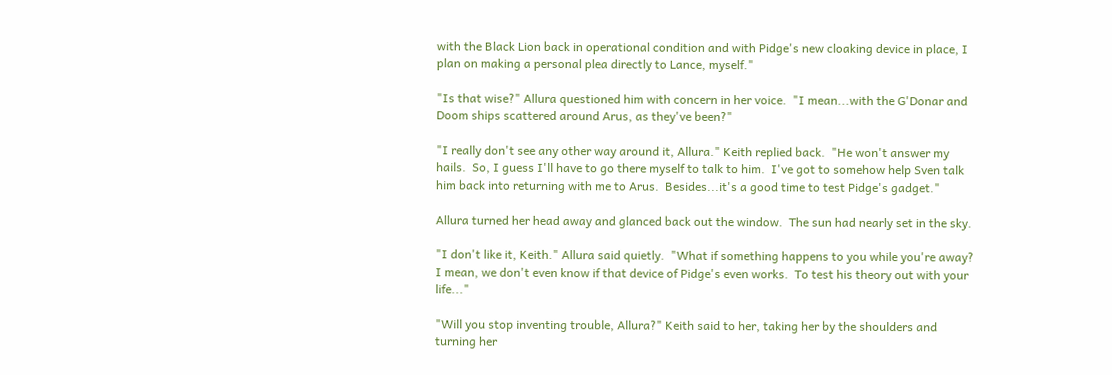with the Black Lion back in operational condition and with Pidge's new cloaking device in place, I plan on making a personal plea directly to Lance, myself."

"Is that wise?" Allura questioned him with concern in her voice.  "I mean...with the G'Donar and Doom ships scattered around Arus, as they've been?"

"I really don't see any other way around it, Allura." Keith replied back.  "He won't answer my hails.  So, I guess I'll have to go there myself to talk to him.  I've got to somehow help Sven talk him back into returning with me to Arus.  Besides...it's a good time to test Pidge's gadget."

Allura turned her head away and glanced back out the window.  The sun had nearly set in the sky.

"I don't like it, Keith." Allura said quietly.  "What if something happens to you while you're away?  I mean, we don't even know if that device of Pidge's even works.  To test his theory out with your life..."

"Will you stop inventing trouble, Allura?" Keith said to her, taking her by the shoulders and turning her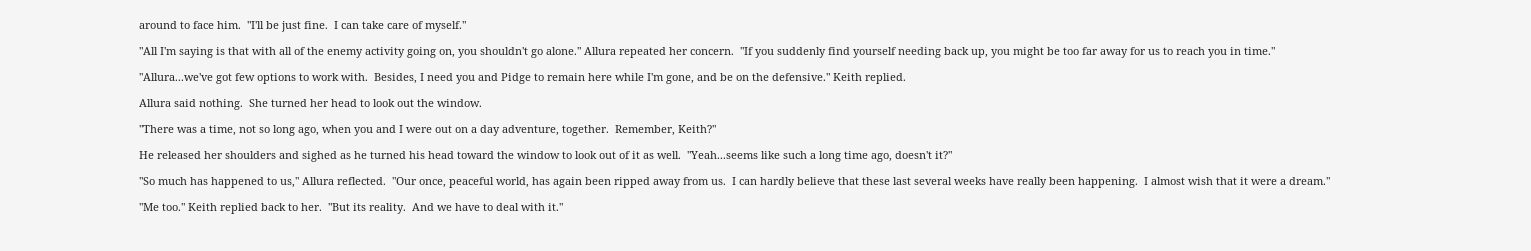around to face him.  "I'll be just fine.  I can take care of myself."

"All I'm saying is that with all of the enemy activity going on, you shouldn't go alone." Allura repeated her concern.  "If you suddenly find yourself needing back up, you might be too far away for us to reach you in time."

"Allura...we've got few options to work with.  Besides, I need you and Pidge to remain here while I'm gone, and be on the defensive." Keith replied.

Allura said nothing.  She turned her head to look out the window.

"There was a time, not so long ago, when you and I were out on a day adventure, together.  Remember, Keith?"

He released her shoulders and sighed as he turned his head toward the window to look out of it as well.  "Yeah...seems like such a long time ago, doesn't it?"

"So much has happened to us," Allura reflected.  "Our once, peaceful world, has again been ripped away from us.  I can hardly believe that these last several weeks have really been happening.  I almost wish that it were a dream."

"Me too." Keith replied back to her.  "But its reality.  And we have to deal with it."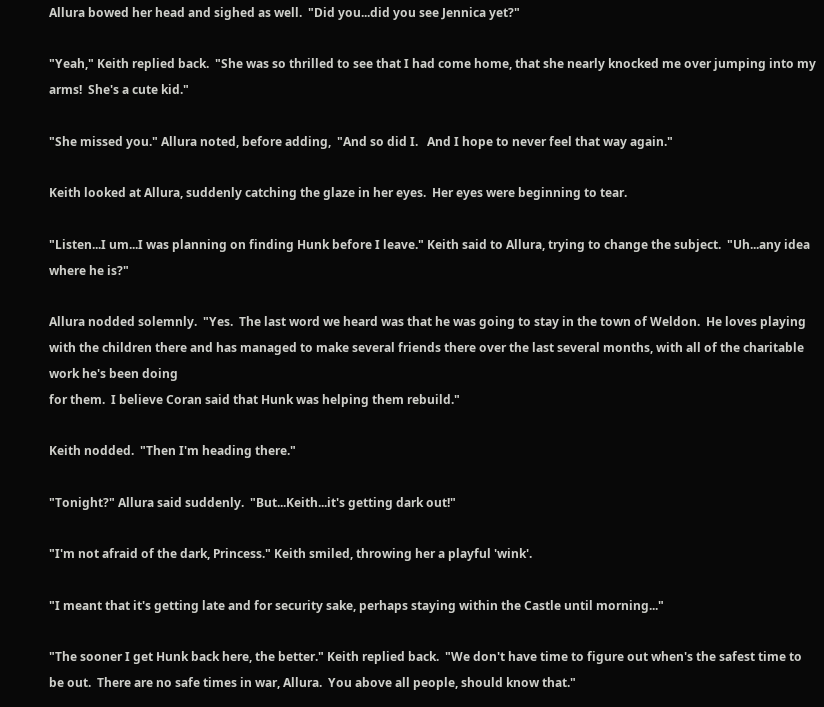Allura bowed her head and sighed as well.  "Did you...did you see Jennica yet?"

"Yeah," Keith replied back.  "She was so thrilled to see that I had come home, that she nearly knocked me over jumping into my arms!  She's a cute kid."

"She missed you." Allura noted, before adding,  "And so did I.   And I hope to never feel that way again."

Keith looked at Allura, suddenly catching the glaze in her eyes.  Her eyes were beginning to tear.

"Listen...I um...I was planning on finding Hunk before I leave." Keith said to Allura, trying to change the subject.  "Uh...any idea where he is?"

Allura nodded solemnly.  "Yes.  The last word we heard was that he was going to stay in the town of Weldon.  He loves playing with the children there and has managed to make several friends there over the last several months, with all of the charitable work he's been doing
for them.  I believe Coran said that Hunk was helping them rebuild."

Keith nodded.  "Then I'm heading there."

"Tonight?" Allura said suddenly.  "But...Keith...it's getting dark out!"

"I'm not afraid of the dark, Princess." Keith smiled, throwing her a playful 'wink'.

"I meant that it's getting late and for security sake, perhaps staying within the Castle until morning..."

"The sooner I get Hunk back here, the better." Keith replied back.  "We don't have time to figure out when's the safest time to be out.  There are no safe times in war, Allura.  You above all people, should know that."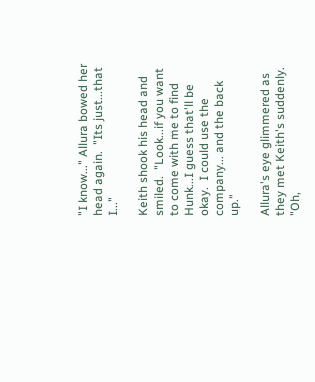"I know..." Allura bowed her head again.  "Its just...that I..."

Keith shook his head and smiled.  "Look...if you want to come with me to find Hunk...I guess that'll be okay.  I could use the company... and the back up."

Allura's eye glimmered as they met Keith's suddenly.  "Oh,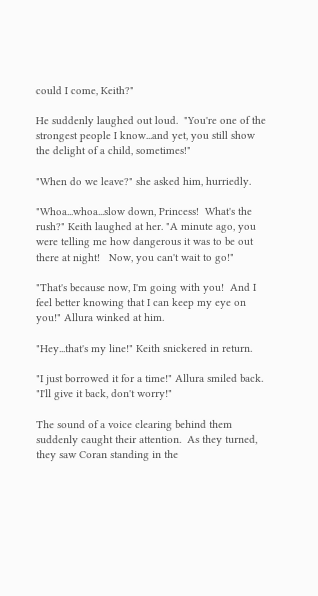could I come, Keith?"

He suddenly laughed out loud.  "You're one of the strongest people I know...and yet, you still show the delight of a child, sometimes!"

"When do we leave?" she asked him, hurriedly.

"Whoa...whoa...slow down, Princess!  What's the rush?" Keith laughed at her. "A minute ago, you were telling me how dangerous it was to be out there at night!   Now, you can't wait to go!"

"That's because now, I'm going with you!  And I feel better knowing that I can keep my eye on you!" Allura winked at him.

"Hey...that's my line!" Keith snickered in return.

"I just borrowed it for a time!" Allura smiled back.  "I'll give it back, don't worry!"

The sound of a voice clearing behind them suddenly caught their attention.  As they turned, they saw Coran standing in the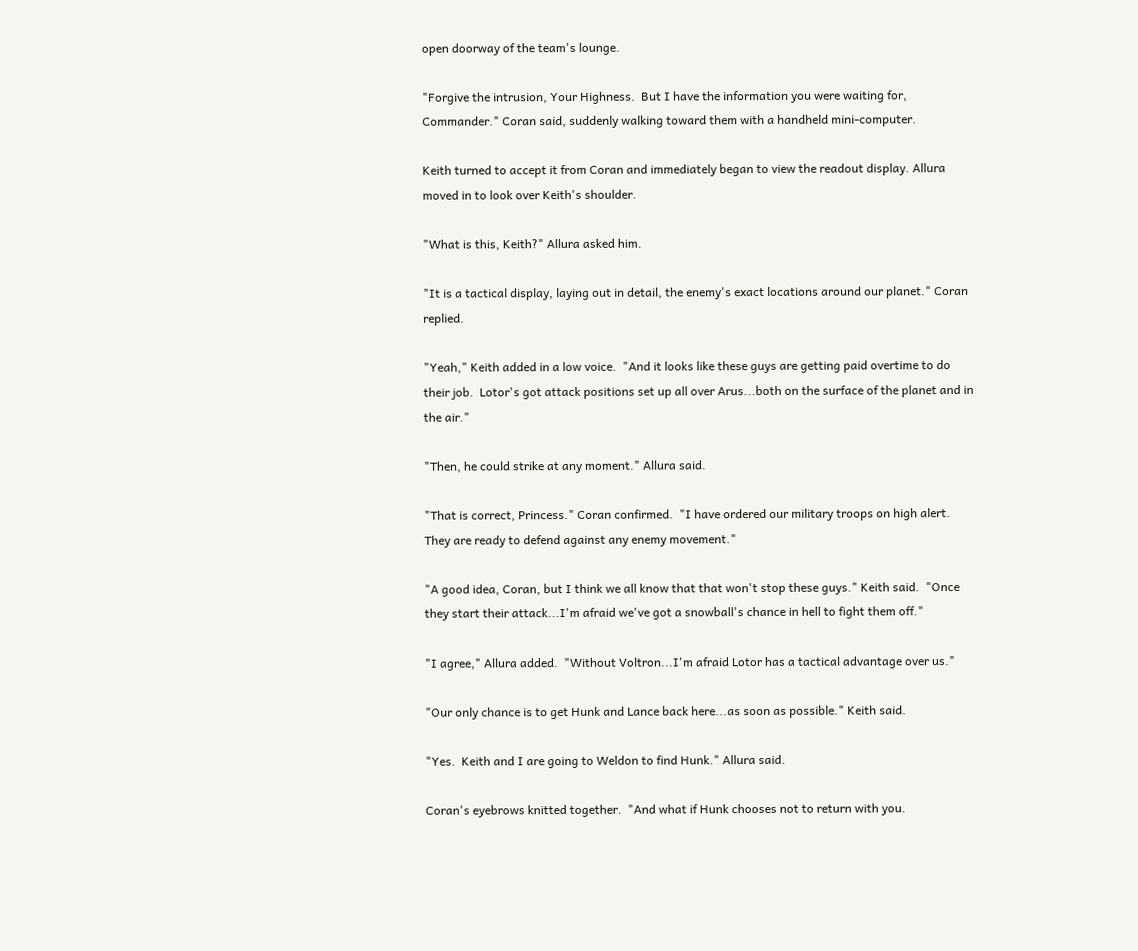open doorway of the team's lounge.

"Forgive the intrusion, Your Highness.  But I have the information you were waiting for, Commander." Coran said, suddenly walking toward them with a handheld mini-computer.

Keith turned to accept it from Coran and immediately began to view the readout display. Allura moved in to look over Keith's shoulder.

"What is this, Keith?" Allura asked him.

"It is a tactical display, laying out in detail, the enemy's exact locations around our planet." Coran replied.

"Yeah," Keith added in a low voice.  "And it looks like these guys are getting paid overtime to do their job.  Lotor's got attack positions set up all over Arus...both on the surface of the planet and in the air."

"Then, he could strike at any moment." Allura said.

"That is correct, Princess." Coran confirmed.  "I have ordered our military troops on high alert.  They are ready to defend against any enemy movement."

"A good idea, Coran, but I think we all know that that won't stop these guys." Keith said.  "Once they start their attack...I'm afraid we've got a snowball's chance in hell to fight them off."

"I agree," Allura added.  "Without Voltron...I'm afraid Lotor has a tactical advantage over us."

"Our only chance is to get Hunk and Lance back here...as soon as possible." Keith said.

"Yes.  Keith and I are going to Weldon to find Hunk." Allura said.

Coran's eyebrows knitted together.  "And what if Hunk chooses not to return with you.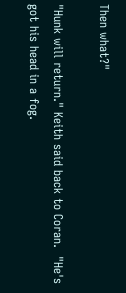Then what?"

"Hunk will return." Keith said back to Coran.  "He's got his head in a fog.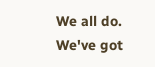We all do.  We've got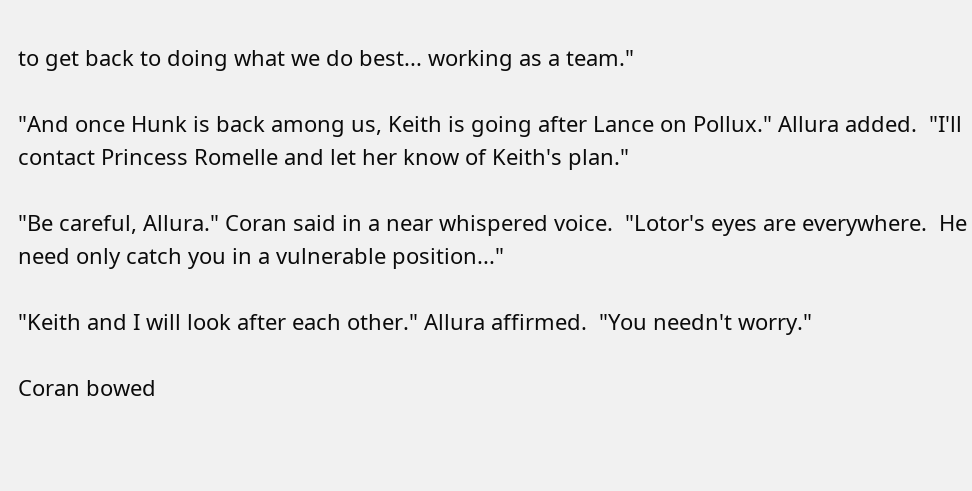to get back to doing what we do best... working as a team."

"And once Hunk is back among us, Keith is going after Lance on Pollux." Allura added.  "I'll contact Princess Romelle and let her know of Keith's plan."

"Be careful, Allura." Coran said in a near whispered voice.  "Lotor's eyes are everywhere.  He need only catch you in a vulnerable position..."

"Keith and I will look after each other." Allura affirmed.  "You needn't worry."

Coran bowed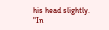his head slightly.  "In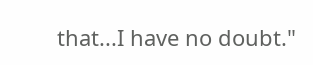that...I have no doubt."